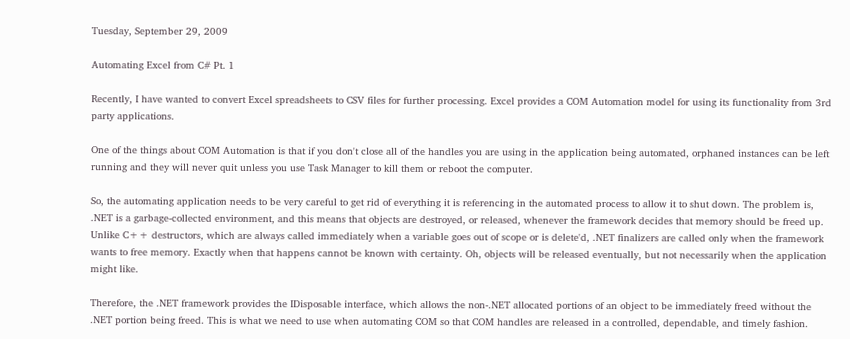Tuesday, September 29, 2009

Automating Excel from C# Pt. 1

Recently, I have wanted to convert Excel spreadsheets to CSV files for further processing. Excel provides a COM Automation model for using its functionality from 3rd party applications.

One of the things about COM Automation is that if you don't close all of the handles you are using in the application being automated, orphaned instances can be left running and they will never quit unless you use Task Manager to kill them or reboot the computer.

So, the automating application needs to be very careful to get rid of everything it is referencing in the automated process to allow it to shut down. The problem is, .NET is a garbage-collected environment, and this means that objects are destroyed, or released, whenever the framework decides that memory should be freed up. Unlike C++ destructors, which are always called immediately when a variable goes out of scope or is delete'd, .NET finalizers are called only when the framework wants to free memory. Exactly when that happens cannot be known with certainty. Oh, objects will be released eventually, but not necessarily when the application might like.

Therefore, the .NET framework provides the IDisposable interface, which allows the non-.NET allocated portions of an object to be immediately freed without the .NET portion being freed. This is what we need to use when automating COM so that COM handles are released in a controlled, dependable, and timely fashion.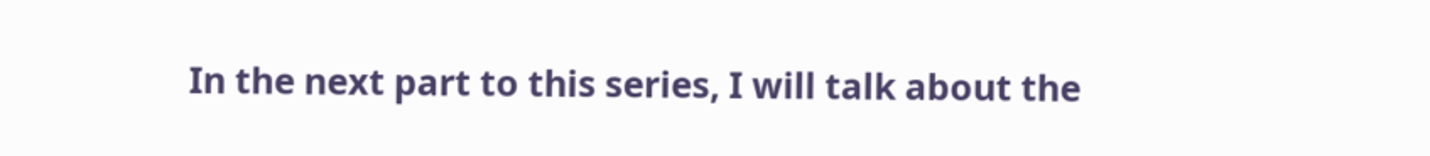In the next part to this series, I will talk about the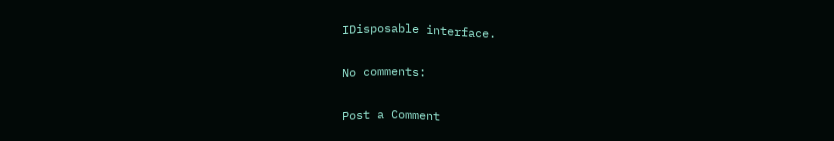IDisposable interface.

No comments:

Post a Comment